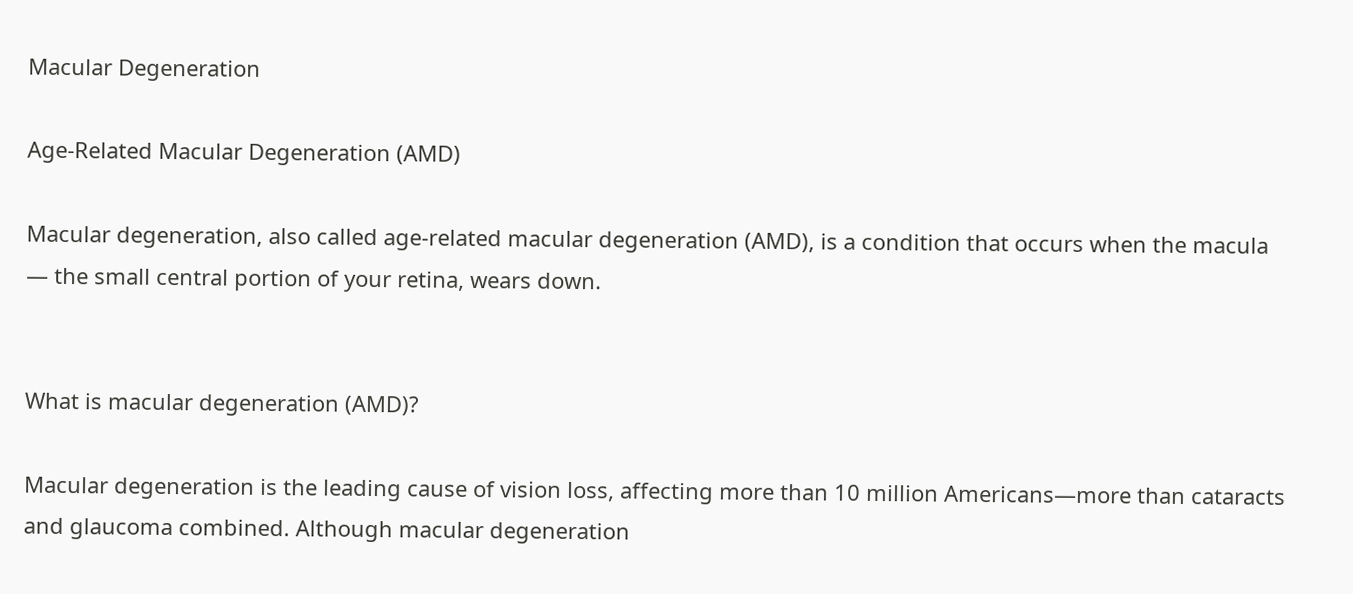Macular Degeneration

Age-Related Macular Degeneration (AMD)

Macular degeneration, also called age-related macular degeneration (AMD), is a condition that occurs when the macula — the small central portion of your retina, wears down.


What is macular degeneration (AMD)?

Macular degeneration is the leading cause of vision loss, affecting more than 10 million Americans—more than cataracts and glaucoma combined. Although macular degeneration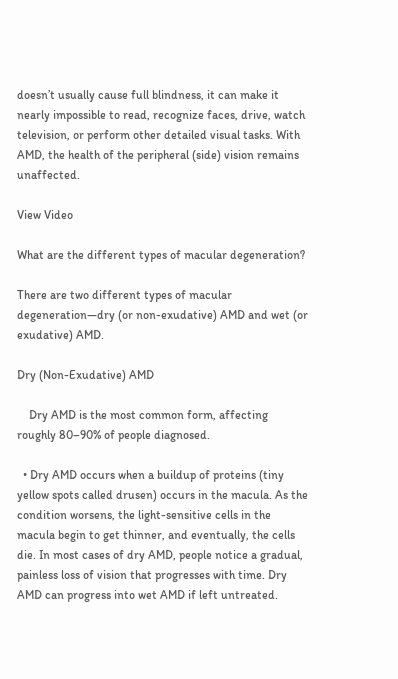doesn’t usually cause full blindness, it can make it nearly impossible to read, recognize faces, drive, watch television, or perform other detailed visual tasks. With AMD, the health of the peripheral (side) vision remains unaffected.

View Video

What are the different types of macular degeneration?

There are two different types of macular degeneration—dry (or non-exudative) AMD and wet (or exudative) AMD.

Dry (Non-Exudative) AMD

    Dry AMD is the most common form, affecting roughly 80–90% of people diagnosed.

  • Dry AMD occurs when a buildup of proteins (tiny yellow spots called drusen) occurs in the macula. As the condition worsens, the light-sensitive cells in the macula begin to get thinner, and eventually, the cells die. In most cases of dry AMD, people notice a gradual, painless loss of vision that progresses with time. Dry AMD can progress into wet AMD if left untreated.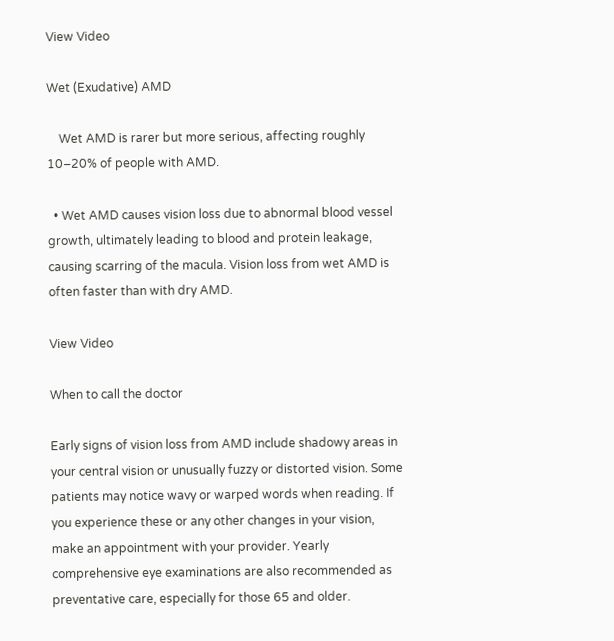View Video

Wet (Exudative) AMD

    Wet AMD is rarer but more serious, affecting roughly 10–20% of people with AMD.

  • Wet AMD causes vision loss due to abnormal blood vessel growth, ultimately leading to blood and protein leakage, causing scarring of the macula. Vision loss from wet AMD is often faster than with dry AMD.

View Video

When to call the doctor

Early signs of vision loss from AMD include shadowy areas in your central vision or unusually fuzzy or distorted vision. Some patients may notice wavy or warped words when reading. If you experience these or any other changes in your vision, make an appointment with your provider. Yearly comprehensive eye examinations are also recommended as preventative care, especially for those 65 and older.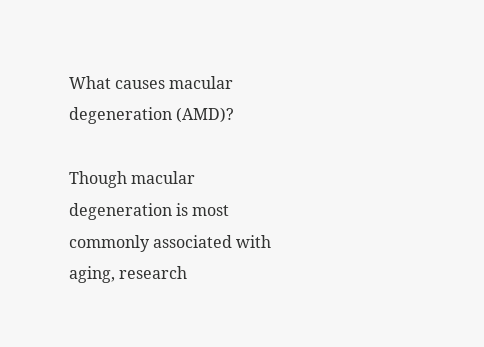What causes macular degeneration (AMD)?

Though macular degeneration is most commonly associated with aging, research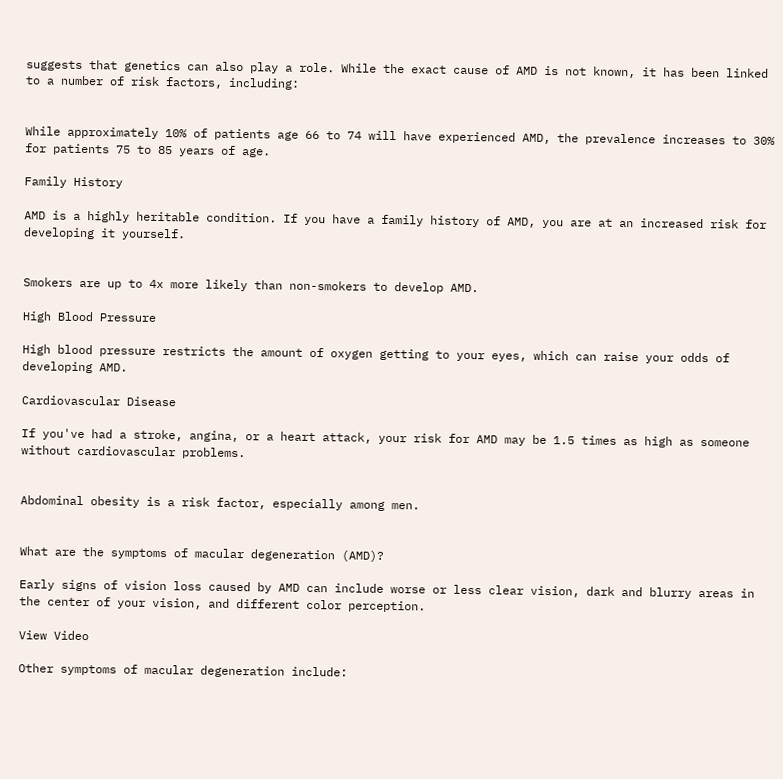suggests that genetics can also play a role. While the exact cause of AMD is not known, it has been linked to a number of risk factors, including:


While approximately 10% of patients age 66 to 74 will have experienced AMD, the prevalence increases to 30% for patients 75 to 85 years of age.

Family History

AMD is a highly heritable condition. If you have a family history of AMD, you are at an increased risk for developing it yourself.


Smokers are up to 4x more likely than non-smokers to develop AMD.

High Blood Pressure

High blood pressure restricts the amount of oxygen getting to your eyes, which can raise your odds of developing AMD.

Cardiovascular Disease

If you've had a stroke, angina, or a heart attack, your risk for AMD may be 1.5 times as high as someone without cardiovascular problems.


Abdominal obesity is a risk factor, especially among men.


What are the symptoms of macular degeneration (AMD)?

Early signs of vision loss caused by AMD can include worse or less clear vision, dark and blurry areas in the center of your vision, and different color perception.

View Video

Other symptoms of macular degeneration include: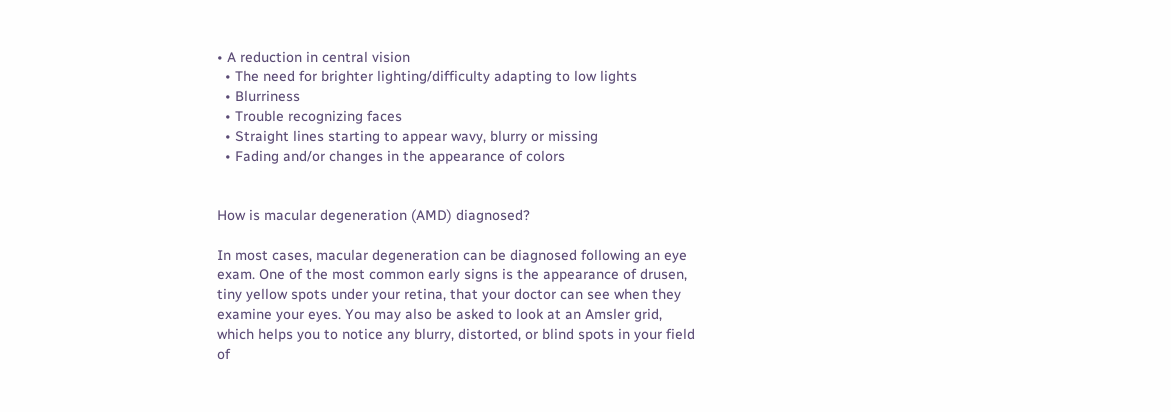• A reduction in central vision
  • The need for brighter lighting/difficulty adapting to low lights
  • Blurriness
  • Trouble recognizing faces
  • Straight lines starting to appear wavy, blurry or missing
  • Fading and/or changes in the appearance of colors


How is macular degeneration (AMD) diagnosed?

In most cases, macular degeneration can be diagnosed following an eye exam. One of the most common early signs is the appearance of drusen, tiny yellow spots under your retina, that your doctor can see when they examine your eyes. You may also be asked to look at an Amsler grid, which helps you to notice any blurry, distorted, or blind spots in your field of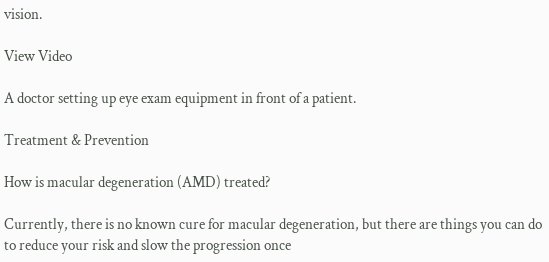vision.

View Video

A doctor setting up eye exam equipment in front of a patient.

Treatment & Prevention

How is macular degeneration (AMD) treated?

Currently, there is no known cure for macular degeneration, but there are things you can do to reduce your risk and slow the progression once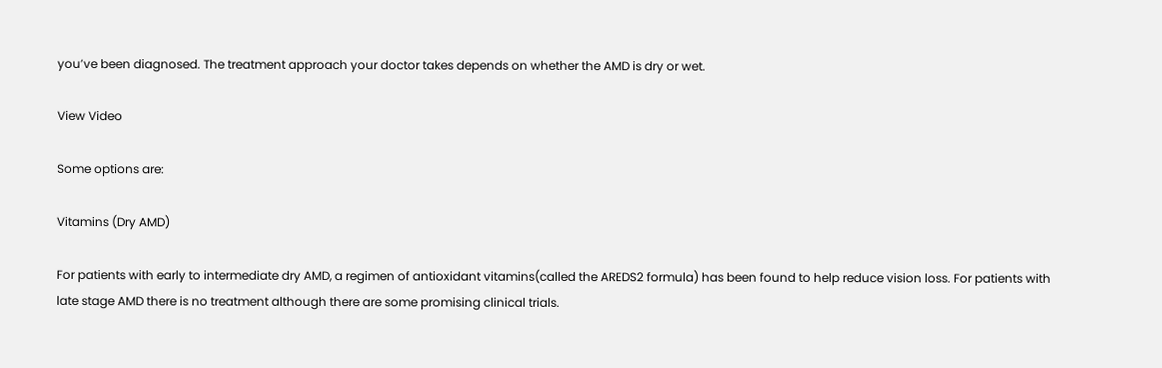you’ve been diagnosed. The treatment approach your doctor takes depends on whether the AMD is dry or wet.

View Video

Some options are:

Vitamins (Dry AMD)

For patients with early to intermediate dry AMD, a regimen of antioxidant vitamins(called the AREDS2 formula) has been found to help reduce vision loss. For patients with late stage AMD there is no treatment although there are some promising clinical trials.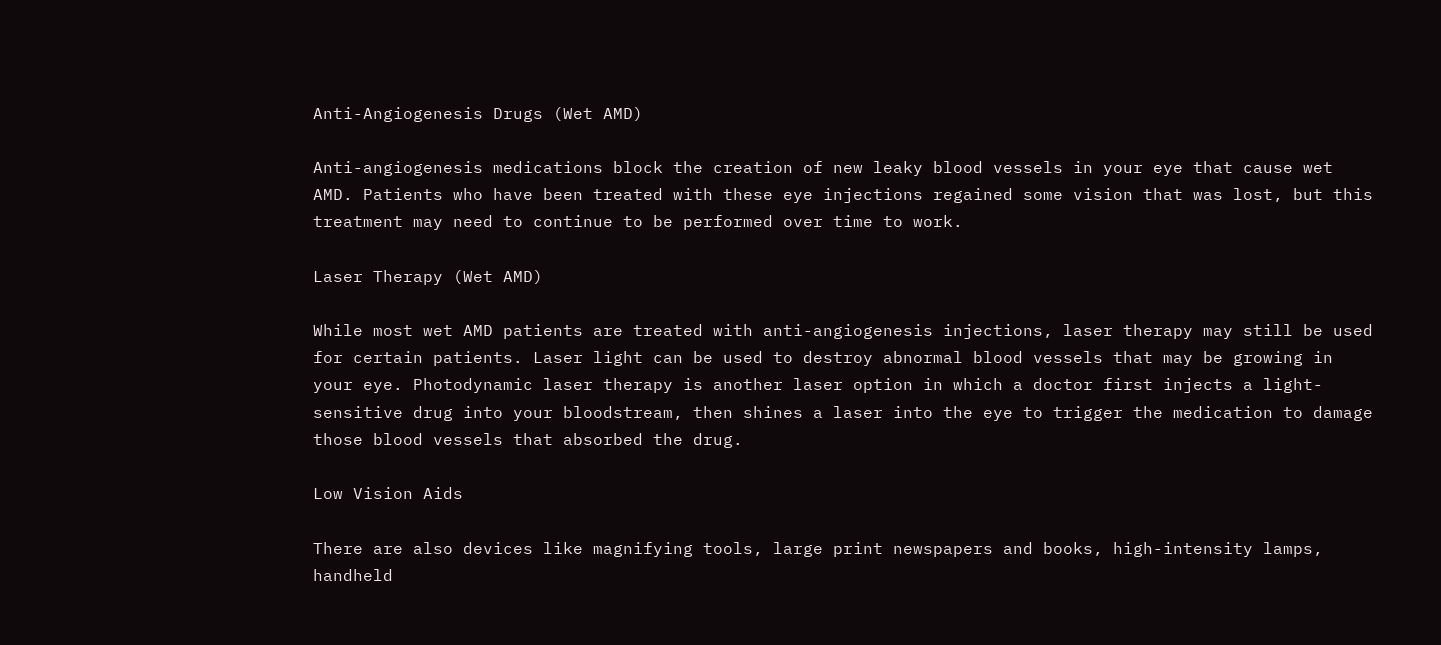Anti-Angiogenesis Drugs (Wet AMD)

Anti-angiogenesis medications block the creation of new leaky blood vessels in your eye that cause wet AMD. Patients who have been treated with these eye injections regained some vision that was lost, but this treatment may need to continue to be performed over time to work.

Laser Therapy (Wet AMD)

While most wet AMD patients are treated with anti-angiogenesis injections, laser therapy may still be used for certain patients. Laser light can be used to destroy abnormal blood vessels that may be growing in your eye. Photodynamic laser therapy is another laser option in which a doctor first injects a light-sensitive drug into your bloodstream, then shines a laser into the eye to trigger the medication to damage those blood vessels that absorbed the drug.

Low Vision Aids

There are also devices like magnifying tools, large print newspapers and books, high-intensity lamps, handheld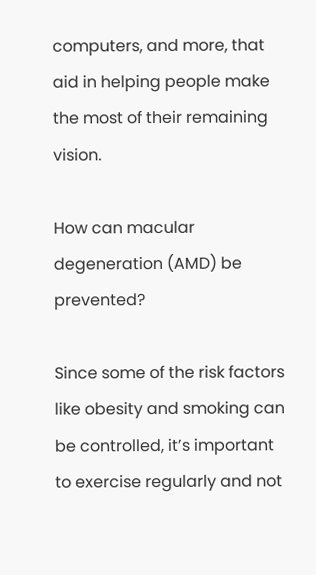computers, and more, that aid in helping people make the most of their remaining vision.

How can macular degeneration (AMD) be prevented?

Since some of the risk factors like obesity and smoking can be controlled, it’s important to exercise regularly and not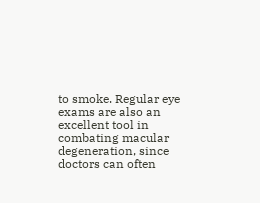to smoke. Regular eye exams are also an excellent tool in combating macular degeneration, since doctors can often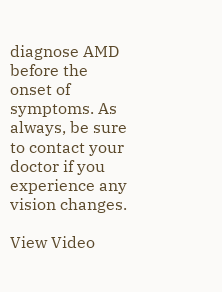diagnose AMD before the onset of symptoms. As always, be sure to contact your doctor if you experience any vision changes.

View Video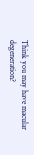Think you may have macular degeneration?